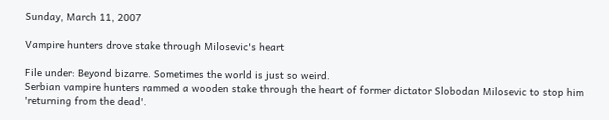Sunday, March 11, 2007

Vampire hunters drove stake through Milosevic's heart

File under: Beyond bizarre. Sometimes the world is just so weird.
Serbian vampire hunters rammed a wooden stake through the heart of former dictator Slobodan Milosevic to stop him 'returning from the dead'.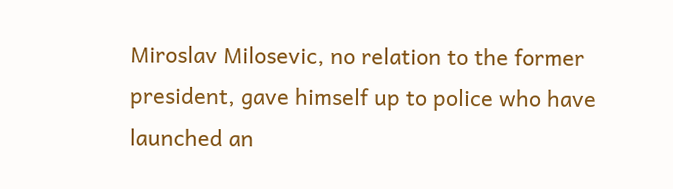Miroslav Milosevic, no relation to the former president, gave himself up to police who have launched an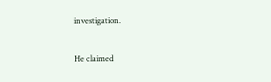investigation.

He claimed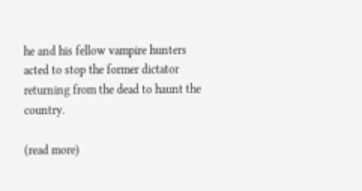he and his fellow vampire hunters acted to stop the former dictator returning from the dead to haunt the country.

(read more)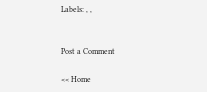Labels: , ,


Post a Comment

<< Home